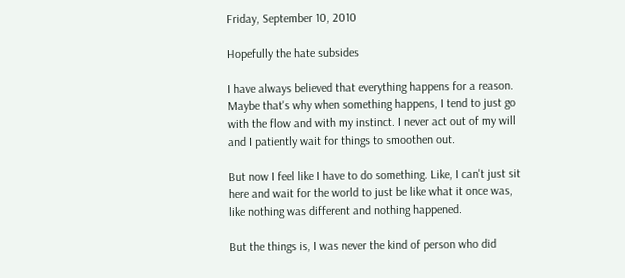Friday, September 10, 2010

Hopefully the hate subsides

I have always believed that everything happens for a reason. Maybe that's why when something happens, I tend to just go with the flow and with my instinct. I never act out of my will and I patiently wait for things to smoothen out.

But now I feel like I have to do something. Like, I can't just sit here and wait for the world to just be like what it once was, like nothing was different and nothing happened.

But the things is, I was never the kind of person who did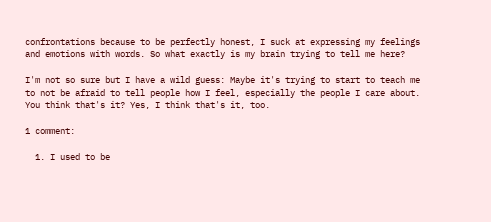confrontations because to be perfectly honest, I suck at expressing my feelings and emotions with words. So what exactly is my brain trying to tell me here?

I'm not so sure but I have a wild guess: Maybe it's trying to start to teach me to not be afraid to tell people how I feel, especially the people I care about. You think that's it? Yes, I think that's it, too.

1 comment:

  1. I used to be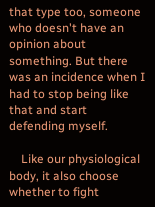that type too, someone who doesn't have an opinion about something. But there was an incidence when I had to stop being like that and start defending myself.

    Like our physiological body, it also choose whether to fight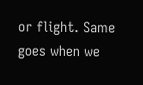or flight. Same goes when we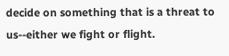decide on something that is a threat to us--either we fight or flight.